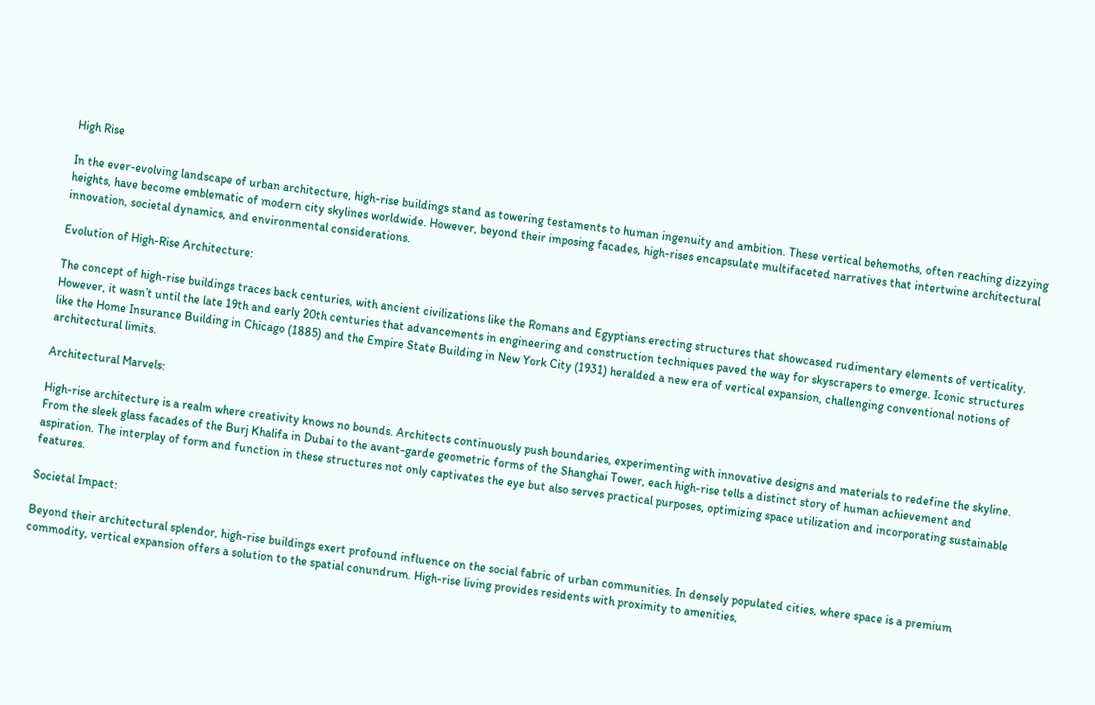High Rise

In the ever-evolving landscape of urban architecture, high-rise buildings stand as towering testaments to human ingenuity and ambition. These vertical behemoths, often reaching dizzying heights, have become emblematic of modern city skylines worldwide. However, beyond their imposing facades, high-rises encapsulate multifaceted narratives that intertwine architectural innovation, societal dynamics, and environmental considerations.

Evolution of High-Rise Architecture:

The concept of high-rise buildings traces back centuries, with ancient civilizations like the Romans and Egyptians erecting structures that showcased rudimentary elements of verticality. However, it wasn’t until the late 19th and early 20th centuries that advancements in engineering and construction techniques paved the way for skyscrapers to emerge. Iconic structures like the Home Insurance Building in Chicago (1885) and the Empire State Building in New York City (1931) heralded a new era of vertical expansion, challenging conventional notions of architectural limits.

Architectural Marvels:

High-rise architecture is a realm where creativity knows no bounds. Architects continuously push boundaries, experimenting with innovative designs and materials to redefine the skyline. From the sleek glass facades of the Burj Khalifa in Dubai to the avant-garde geometric forms of the Shanghai Tower, each high-rise tells a distinct story of human achievement and aspiration. The interplay of form and function in these structures not only captivates the eye but also serves practical purposes, optimizing space utilization and incorporating sustainable features.

Societal Impact:

Beyond their architectural splendor, high-rise buildings exert profound influence on the social fabric of urban communities. In densely populated cities, where space is a premium commodity, vertical expansion offers a solution to the spatial conundrum. High-rise living provides residents with proximity to amenities,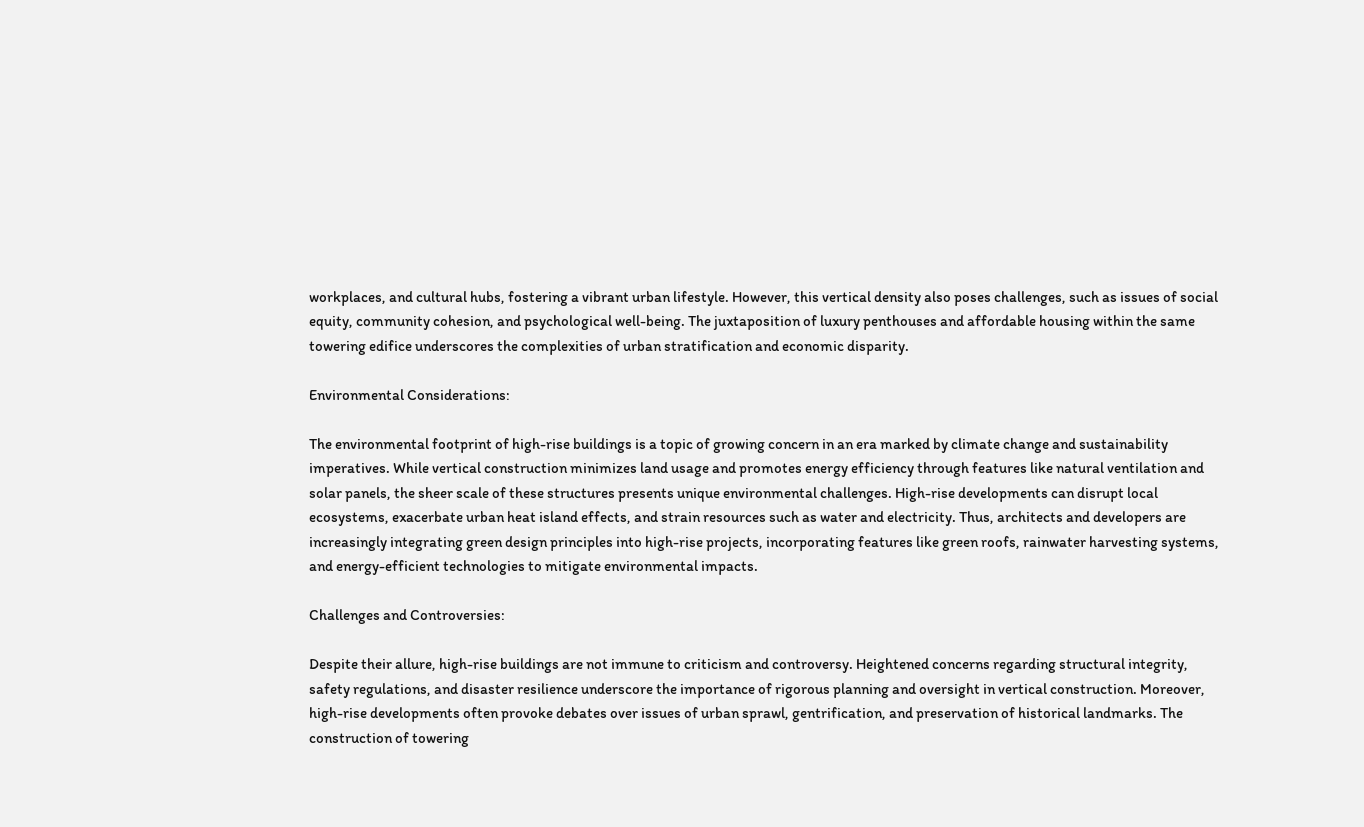workplaces, and cultural hubs, fostering a vibrant urban lifestyle. However, this vertical density also poses challenges, such as issues of social equity, community cohesion, and psychological well-being. The juxtaposition of luxury penthouses and affordable housing within the same towering edifice underscores the complexities of urban stratification and economic disparity.

Environmental Considerations:

The environmental footprint of high-rise buildings is a topic of growing concern in an era marked by climate change and sustainability imperatives. While vertical construction minimizes land usage and promotes energy efficiency through features like natural ventilation and solar panels, the sheer scale of these structures presents unique environmental challenges. High-rise developments can disrupt local ecosystems, exacerbate urban heat island effects, and strain resources such as water and electricity. Thus, architects and developers are increasingly integrating green design principles into high-rise projects, incorporating features like green roofs, rainwater harvesting systems, and energy-efficient technologies to mitigate environmental impacts.

Challenges and Controversies:

Despite their allure, high-rise buildings are not immune to criticism and controversy. Heightened concerns regarding structural integrity, safety regulations, and disaster resilience underscore the importance of rigorous planning and oversight in vertical construction. Moreover, high-rise developments often provoke debates over issues of urban sprawl, gentrification, and preservation of historical landmarks. The construction of towering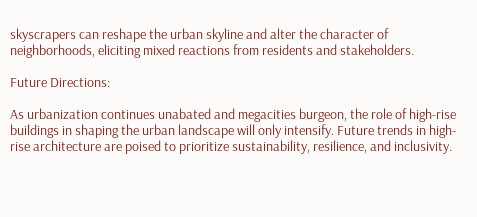skyscrapers can reshape the urban skyline and alter the character of neighborhoods, eliciting mixed reactions from residents and stakeholders.

Future Directions:

As urbanization continues unabated and megacities burgeon, the role of high-rise buildings in shaping the urban landscape will only intensify. Future trends in high-rise architecture are poised to prioritize sustainability, resilience, and inclusivity.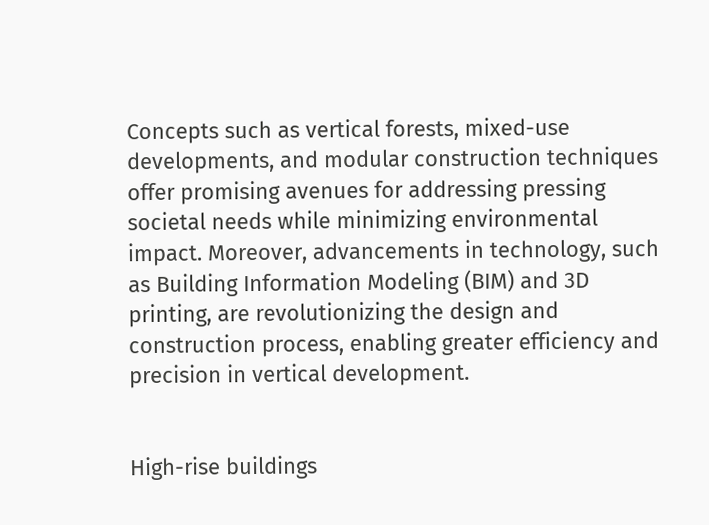Concepts such as vertical forests, mixed-use developments, and modular construction techniques offer promising avenues for addressing pressing societal needs while minimizing environmental impact. Moreover, advancements in technology, such as Building Information Modeling (BIM) and 3D printing, are revolutionizing the design and construction process, enabling greater efficiency and precision in vertical development.


High-rise buildings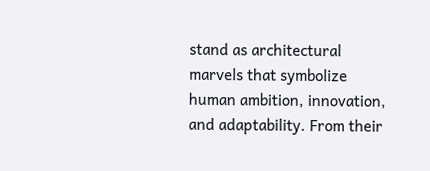stand as architectural marvels that symbolize human ambition, innovation, and adaptability. From their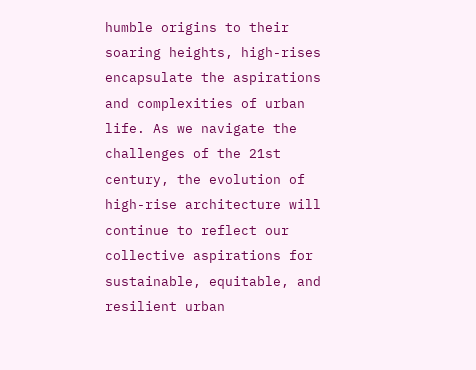humble origins to their soaring heights, high-rises encapsulate the aspirations and complexities of urban life. As we navigate the challenges of the 21st century, the evolution of high-rise architecture will continue to reflect our collective aspirations for sustainable, equitable, and resilient urban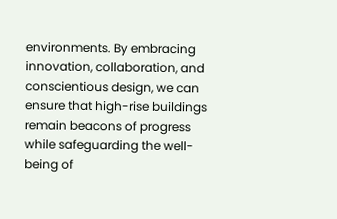environments. By embracing innovation, collaboration, and conscientious design, we can ensure that high-rise buildings remain beacons of progress while safeguarding the well-being of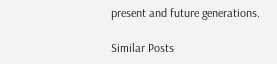present and future generations.

Similar Posts